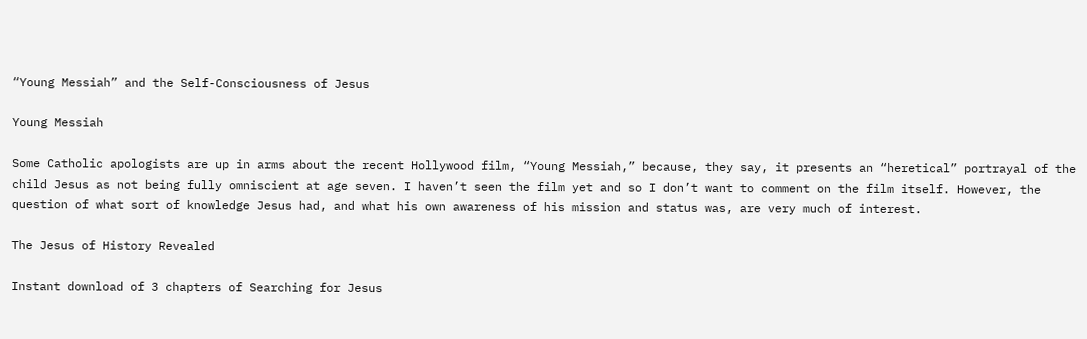“Young Messiah” and the Self-Consciousness of Jesus

Young Messiah

Some Catholic apologists are up in arms about the recent Hollywood film, “Young Messiah,” because, they say, it presents an “heretical” portrayal of the child Jesus as not being fully omniscient at age seven. I haven’t seen the film yet and so I don’t want to comment on the film itself. However, the question of what sort of knowledge Jesus had, and what his own awareness of his mission and status was, are very much of interest.

The Jesus of History Revealed

Instant download of 3 chapters of Searching for Jesus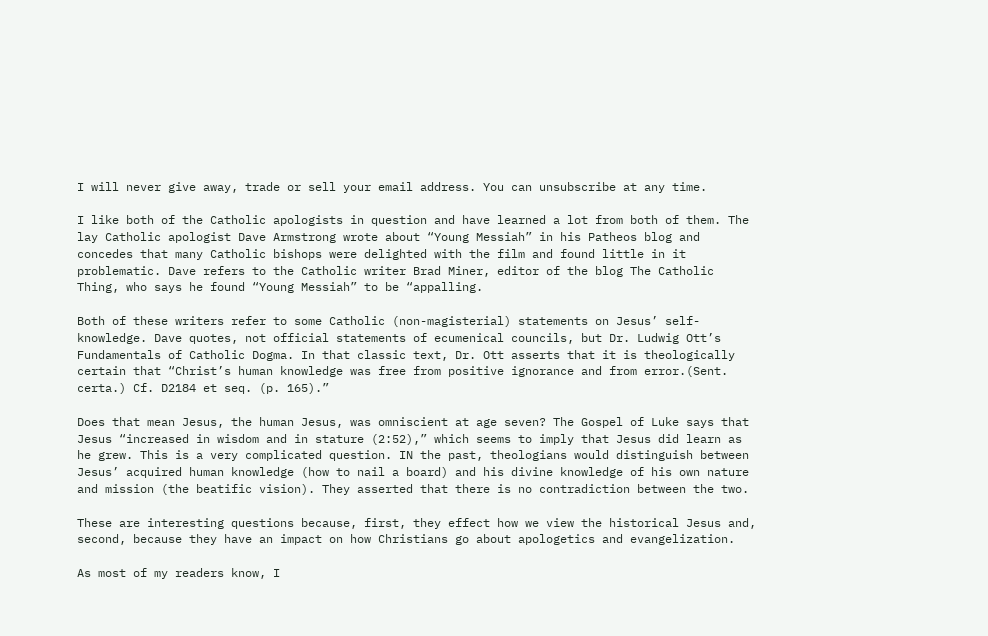I will never give away, trade or sell your email address. You can unsubscribe at any time.

I like both of the Catholic apologists in question and have learned a lot from both of them. The lay Catholic apologist Dave Armstrong wrote about “Young Messiah” in his Patheos blog and concedes that many Catholic bishops were delighted with the film and found little in it problematic. Dave refers to the Catholic writer Brad Miner, editor of the blog The Catholic Thing, who says he found “Young Messiah” to be “appalling.

Both of these writers refer to some Catholic (non-magisterial) statements on Jesus’ self-knowledge. Dave quotes, not official statements of ecumenical councils, but Dr. Ludwig Ott’s Fundamentals of Catholic Dogma. In that classic text, Dr. Ott asserts that it is theologically certain that “Christ’s human knowledge was free from positive ignorance and from error.(Sent. certa.) Cf. D2184 et seq. (p. 165).”

Does that mean Jesus, the human Jesus, was omniscient at age seven? The Gospel of Luke says that Jesus “increased in wisdom and in stature (2:52),” which seems to imply that Jesus did learn as he grew. This is a very complicated question. IN the past, theologians would distinguish between Jesus’ acquired human knowledge (how to nail a board) and his divine knowledge of his own nature and mission (the beatific vision). They asserted that there is no contradiction between the two.

These are interesting questions because, first, they effect how we view the historical Jesus and, second, because they have an impact on how Christians go about apologetics and evangelization.

As most of my readers know, I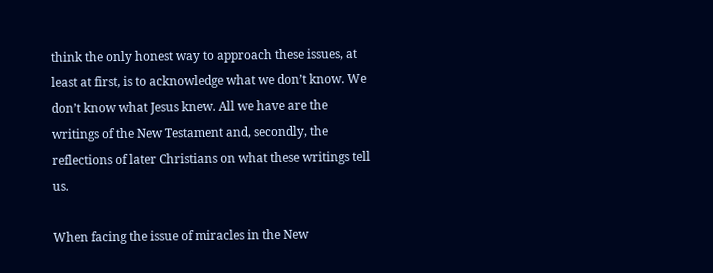think the only honest way to approach these issues, at least at first, is to acknowledge what we don’t know. We don’t know what Jesus knew. All we have are the writings of the New Testament and, secondly, the reflections of later Christians on what these writings tell us.

When facing the issue of miracles in the New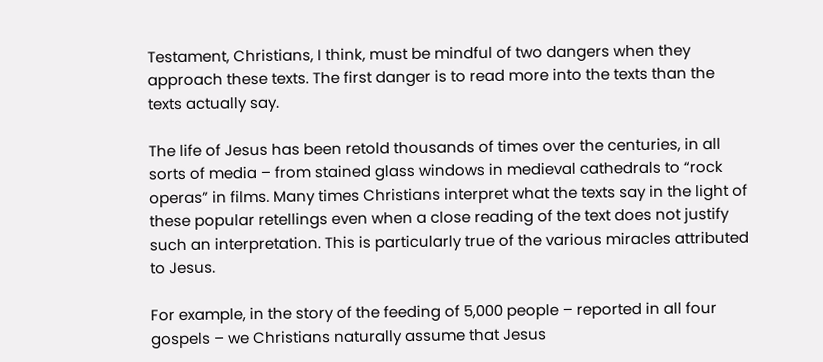Testament, Christians, I think, must be mindful of two dangers when they approach these texts. The first danger is to read more into the texts than the texts actually say.

The life of Jesus has been retold thousands of times over the centuries, in all sorts of media – from stained glass windows in medieval cathedrals to “rock operas” in films. Many times Christians interpret what the texts say in the light of these popular retellings even when a close reading of the text does not justify such an interpretation. This is particularly true of the various miracles attributed to Jesus.

For example, in the story of the feeding of 5,000 people – reported in all four gospels – we Christians naturally assume that Jesus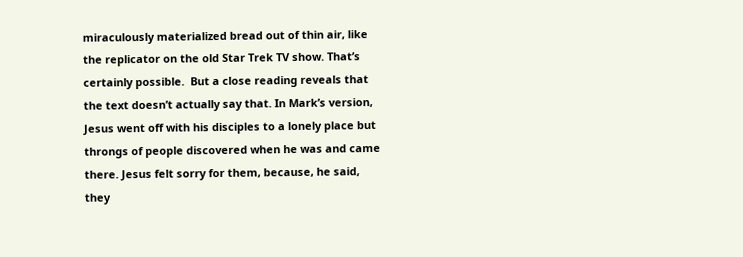miraculously materialized bread out of thin air, like the replicator on the old Star Trek TV show. That’s certainly possible.  But a close reading reveals that the text doesn’t actually say that. In Mark’s version, Jesus went off with his disciples to a lonely place but throngs of people discovered when he was and came there. Jesus felt sorry for them, because, he said, they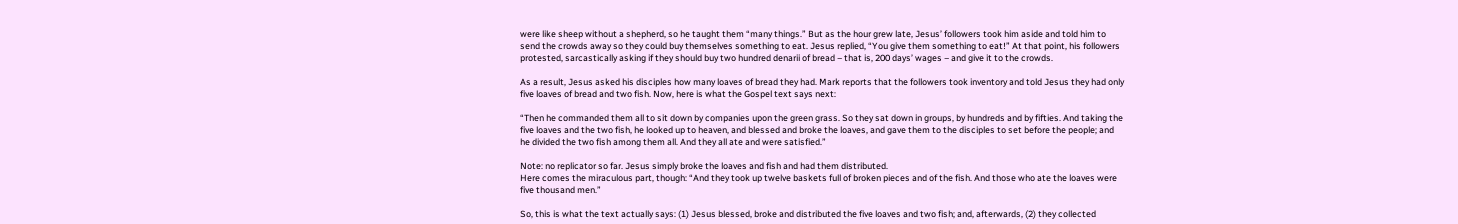were like sheep without a shepherd, so he taught them “many things.” But as the hour grew late, Jesus’ followers took him aside and told him to send the crowds away so they could buy themselves something to eat. Jesus replied, “You give them something to eat!” At that point, his followers protested, sarcastically asking if they should buy two hundred denarii of bread – that is, 200 days’ wages – and give it to the crowds.

As a result, Jesus asked his disciples how many loaves of bread they had. Mark reports that the followers took inventory and told Jesus they had only five loaves of bread and two fish. Now, here is what the Gospel text says next:

“Then he commanded them all to sit down by companies upon the green grass. So they sat down in groups, by hundreds and by fifties. And taking the five loaves and the two fish, he looked up to heaven, and blessed and broke the loaves, and gave them to the disciples to set before the people; and he divided the two fish among them all. And they all ate and were satisfied.”

Note: no replicator so far. Jesus simply broke the loaves and fish and had them distributed.
Here comes the miraculous part, though: “And they took up twelve baskets full of broken pieces and of the fish. And those who ate the loaves were five thousand men.”

So, this is what the text actually says: (1) Jesus blessed, broke and distributed the five loaves and two fish; and, afterwards, (2) they collected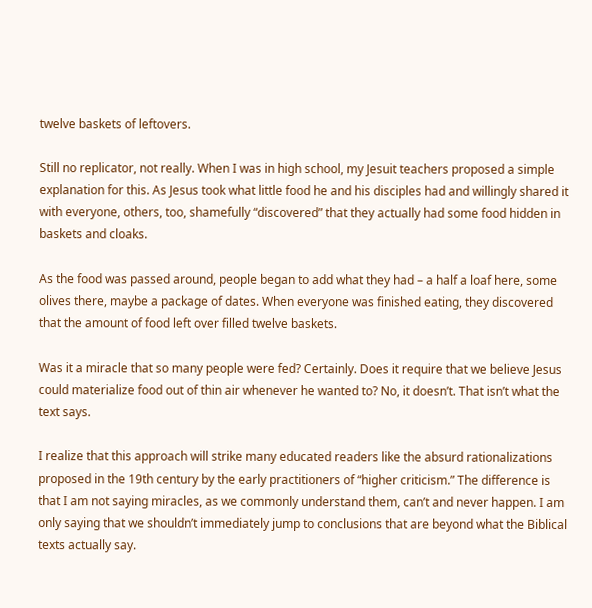twelve baskets of leftovers.

Still no replicator, not really. When I was in high school, my Jesuit teachers proposed a simple explanation for this. As Jesus took what little food he and his disciples had and willingly shared it with everyone, others, too, shamefully “discovered” that they actually had some food hidden in baskets and cloaks.

As the food was passed around, people began to add what they had – a half a loaf here, some olives there, maybe a package of dates. When everyone was finished eating, they discovered that the amount of food left over filled twelve baskets.

Was it a miracle that so many people were fed? Certainly. Does it require that we believe Jesus could materialize food out of thin air whenever he wanted to? No, it doesn’t. That isn’t what the text says.

I realize that this approach will strike many educated readers like the absurd rationalizations proposed in the 19th century by the early practitioners of “higher criticism.” The difference is that I am not saying miracles, as we commonly understand them, can’t and never happen. I am only saying that we shouldn’t immediately jump to conclusions that are beyond what the Biblical texts actually say.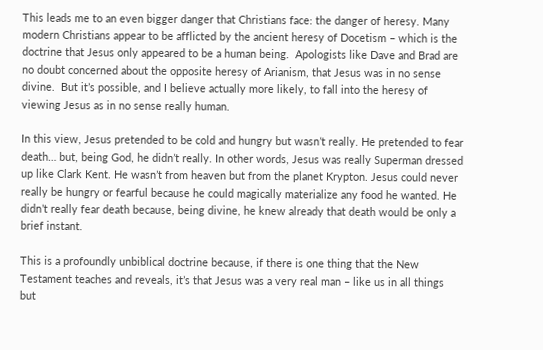This leads me to an even bigger danger that Christians face: the danger of heresy. Many modern Christians appear to be afflicted by the ancient heresy of Docetism – which is the doctrine that Jesus only appeared to be a human being.  Apologists like Dave and Brad are no doubt concerned about the opposite heresy of Arianism, that Jesus was in no sense divine.  But it’s possible, and I believe actually more likely, to fall into the heresy of viewing Jesus as in no sense really human.

In this view, Jesus pretended to be cold and hungry but wasn’t really. He pretended to fear death… but, being God, he didn’t really. In other words, Jesus was really Superman dressed up like Clark Kent. He wasn’t from heaven but from the planet Krypton. Jesus could never really be hungry or fearful because he could magically materialize any food he wanted. He didn’t really fear death because, being divine, he knew already that death would be only a brief instant.

This is a profoundly unbiblical doctrine because, if there is one thing that the New Testament teaches and reveals, it’s that Jesus was a very real man – like us in all things but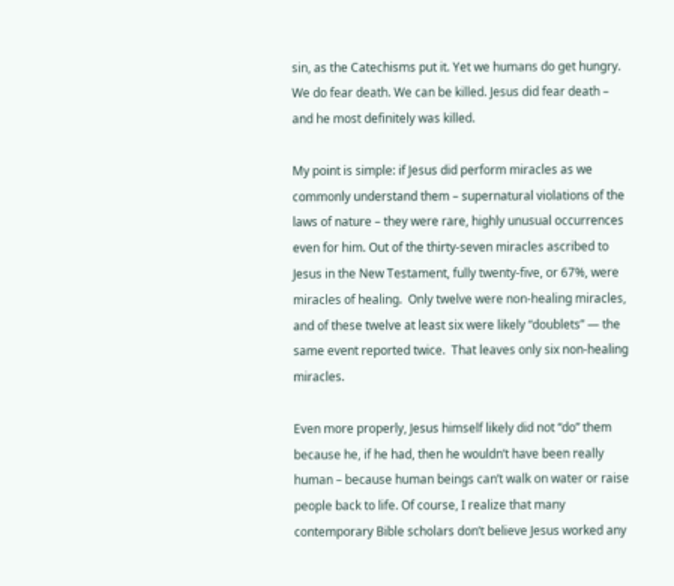sin, as the Catechisms put it. Yet we humans do get hungry. We do fear death. We can be killed. Jesus did fear death – and he most definitely was killed.

My point is simple: if Jesus did perform miracles as we commonly understand them – supernatural violations of the laws of nature – they were rare, highly unusual occurrences even for him. Out of the thirty-seven miracles ascribed to Jesus in the New Testament, fully twenty-five, or 67%, were miracles of healing.  Only twelve were non-healing miracles, and of these twelve at least six were likely “doublets” — the same event reported twice.  That leaves only six non-healing miracles.

Even more properly, Jesus himself likely did not “do” them because he, if he had, then he wouldn’t have been really human – because human beings can’t walk on water or raise people back to life. Of course, I realize that many contemporary Bible scholars don’t believe Jesus worked any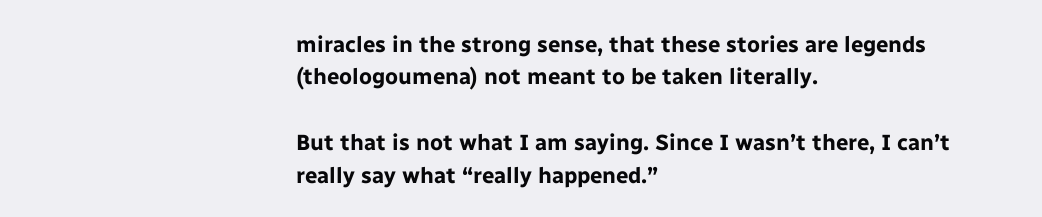miracles in the strong sense, that these stories are legends (theologoumena) not meant to be taken literally.

But that is not what I am saying. Since I wasn’t there, I can’t really say what “really happened.”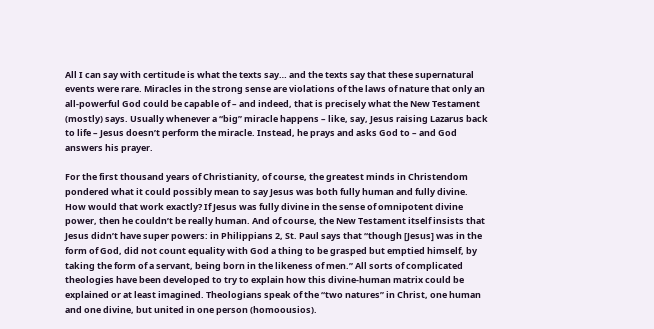All I can say with certitude is what the texts say… and the texts say that these supernatural events were rare. Miracles in the strong sense are violations of the laws of nature that only an all-powerful God could be capable of – and indeed, that is precisely what the New Testament (mostly) says. Usually whenever a “big” miracle happens – like, say, Jesus raising Lazarus back to life – Jesus doesn’t perform the miracle. Instead, he prays and asks God to – and God answers his prayer.

For the first thousand years of Christianity, of course, the greatest minds in Christendom pondered what it could possibly mean to say Jesus was both fully human and fully divine. How would that work exactly? If Jesus was fully divine in the sense of omnipotent divine power, then he couldn’t be really human. And of course, the New Testament itself insists that Jesus didn’t have super powers: in Philippians 2, St. Paul says that “though [Jesus] was in the form of God, did not count equality with God a thing to be grasped but emptied himself, by taking the form of a servant, being born in the likeness of men.” All sorts of complicated theologies have been developed to try to explain how this divine-human matrix could be explained or at least imagined. Theologians speak of the “two natures” in Christ, one human and one divine, but united in one person (homoousios).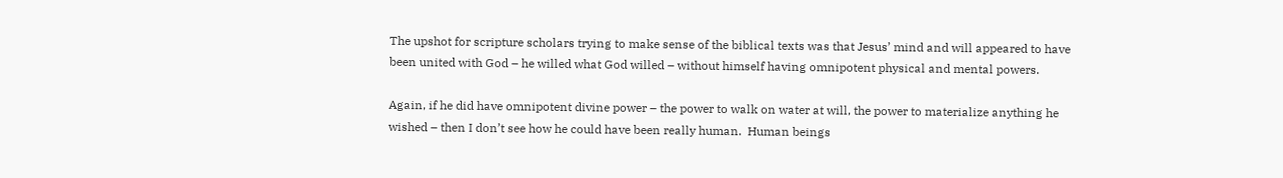The upshot for scripture scholars trying to make sense of the biblical texts was that Jesus’ mind and will appeared to have been united with God – he willed what God willed – without himself having omnipotent physical and mental powers.

Again, if he did have omnipotent divine power – the power to walk on water at will, the power to materialize anything he wished – then I don’t see how he could have been really human.  Human beings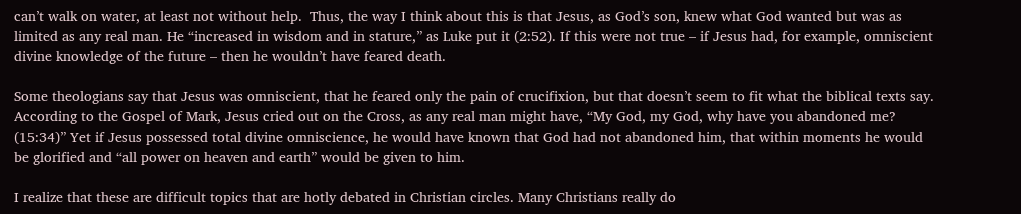can’t walk on water, at least not without help.  Thus, the way I think about this is that Jesus, as God’s son, knew what God wanted but was as limited as any real man. He “increased in wisdom and in stature,” as Luke put it (2:52). If this were not true – if Jesus had, for example, omniscient divine knowledge of the future – then he wouldn’t have feared death.

Some theologians say that Jesus was omniscient, that he feared only the pain of crucifixion, but that doesn’t seem to fit what the biblical texts say. According to the Gospel of Mark, Jesus cried out on the Cross, as any real man might have, “My God, my God, why have you abandoned me? (15:34)” Yet if Jesus possessed total divine omniscience, he would have known that God had not abandoned him, that within moments he would be glorified and “all power on heaven and earth” would be given to him.

I realize that these are difficult topics that are hotly debated in Christian circles. Many Christians really do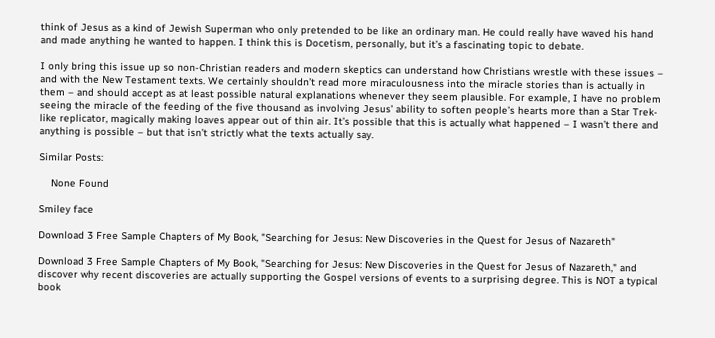think of Jesus as a kind of Jewish Superman who only pretended to be like an ordinary man. He could really have waved his hand and made anything he wanted to happen. I think this is Docetism, personally, but it’s a fascinating topic to debate.

I only bring this issue up so non-Christian readers and modern skeptics can understand how Christians wrestle with these issues – and with the New Testament texts. We certainly shouldn’t read more miraculousness into the miracle stories than is actually in them – and should accept as at least possible natural explanations whenever they seem plausible. For example, I have no problem seeing the miracle of the feeding of the five thousand as involving Jesus’ ability to soften people’s hearts more than a Star Trek-like replicator, magically making loaves appear out of thin air. It’s possible that this is actually what happened – I wasn’t there and anything is possible – but that isn’t strictly what the texts actually say.

Similar Posts:

    None Found

Smiley face

Download 3 Free Sample Chapters of My Book, "Searching for Jesus: New Discoveries in the Quest for Jesus of Nazareth"

Download 3 Free Sample Chapters of My Book, "Searching for Jesus: New Discoveries in the Quest for Jesus of Nazareth," and discover why recent discoveries are actually supporting the Gospel versions of events to a surprising degree. This is NOT a typical book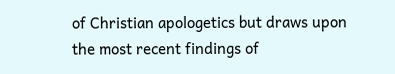of Christian apologetics but draws upon the most recent findings of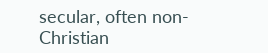secular, often non-Christian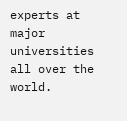experts at major universities all over the world.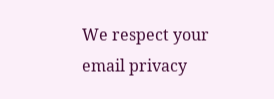We respect your email privacy